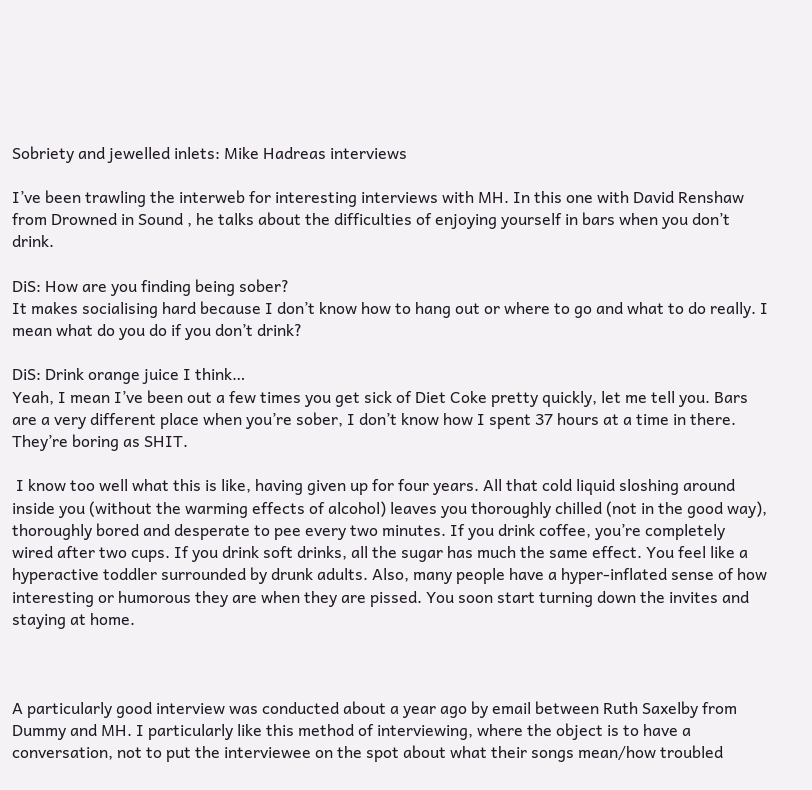Sobriety and jewelled inlets: Mike Hadreas interviews

I’ve been trawling the interweb for interesting interviews with MH. In this one with David Renshaw from Drowned in Sound , he talks about the difficulties of enjoying yourself in bars when you don’t drink.

DiS: How are you finding being sober?
It makes socialising hard because I don’t know how to hang out or where to go and what to do really. I mean what do you do if you don’t drink?

DiS: Drink orange juice I think…
Yeah, I mean I’ve been out a few times you get sick of Diet Coke pretty quickly, let me tell you. Bars are a very different place when you’re sober, I don’t know how I spent 37 hours at a time in there. They’re boring as SHIT.

 I know too well what this is like, having given up for four years. All that cold liquid sloshing around inside you (without the warming effects of alcohol) leaves you thoroughly chilled (not in the good way), thoroughly bored and desperate to pee every two minutes. If you drink coffee, you’re completely wired after two cups. If you drink soft drinks, all the sugar has much the same effect. You feel like a hyperactive toddler surrounded by drunk adults. Also, many people have a hyper-inflated sense of how interesting or humorous they are when they are pissed. You soon start turning down the invites and staying at home.



A particularly good interview was conducted about a year ago by email between Ruth Saxelby from Dummy and MH. I particularly like this method of interviewing, where the object is to have a conversation, not to put the interviewee on the spot about what their songs mean/how troubled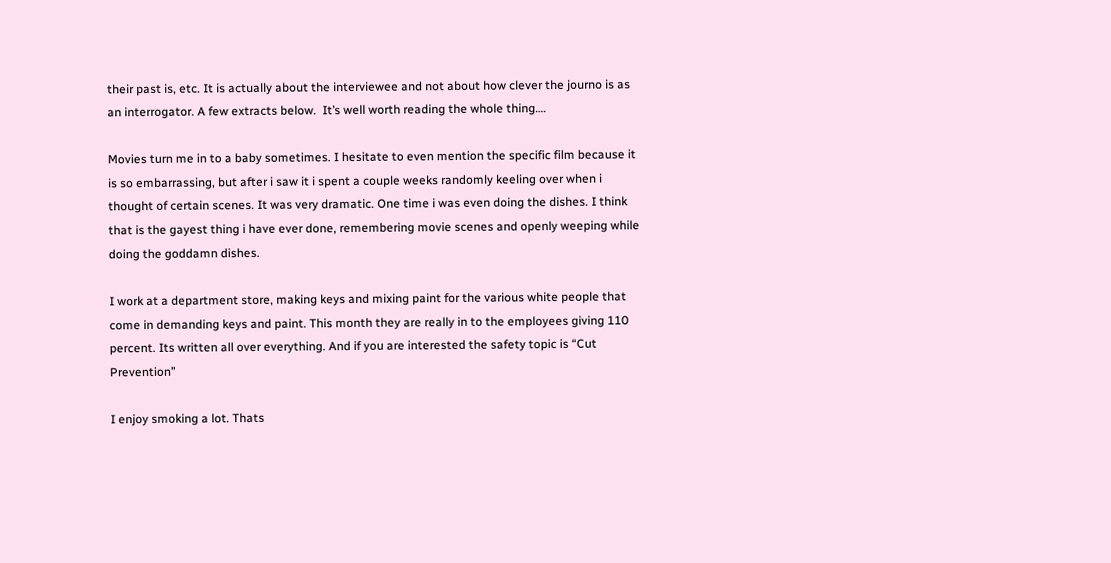their past is, etc. It is actually about the interviewee and not about how clever the journo is as an interrogator. A few extracts below.  It’s well worth reading the whole thing….

Movies turn me in to a baby sometimes. I hesitate to even mention the specific film because it is so embarrassing, but after i saw it i spent a couple weeks randomly keeling over when i thought of certain scenes. It was very dramatic. One time i was even doing the dishes. I think that is the gayest thing i have ever done, remembering movie scenes and openly weeping while doing the goddamn dishes.

I work at a department store, making keys and mixing paint for the various white people that come in demanding keys and paint. This month they are really in to the employees giving 110 percent. Its written all over everything. And if you are interested the safety topic is “Cut Prevention”

I enjoy smoking a lot. Thats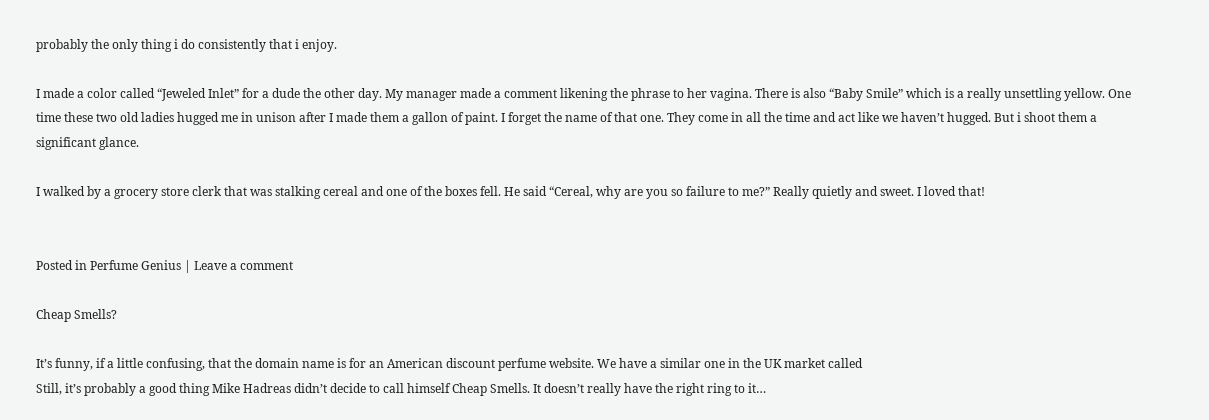probably the only thing i do consistently that i enjoy.

I made a color called “Jeweled Inlet” for a dude the other day. My manager made a comment likening the phrase to her vagina. There is also “Baby Smile” which is a really unsettling yellow. One time these two old ladies hugged me in unison after I made them a gallon of paint. I forget the name of that one. They come in all the time and act like we haven’t hugged. But i shoot them a significant glance.

I walked by a grocery store clerk that was stalking cereal and one of the boxes fell. He said “Cereal, why are you so failure to me?” Really quietly and sweet. I loved that!


Posted in Perfume Genius | Leave a comment

Cheap Smells?

It’s funny, if a little confusing, that the domain name is for an American discount perfume website. We have a similar one in the UK market called
Still, it’s probably a good thing Mike Hadreas didn’t decide to call himself Cheap Smells. It doesn’t really have the right ring to it…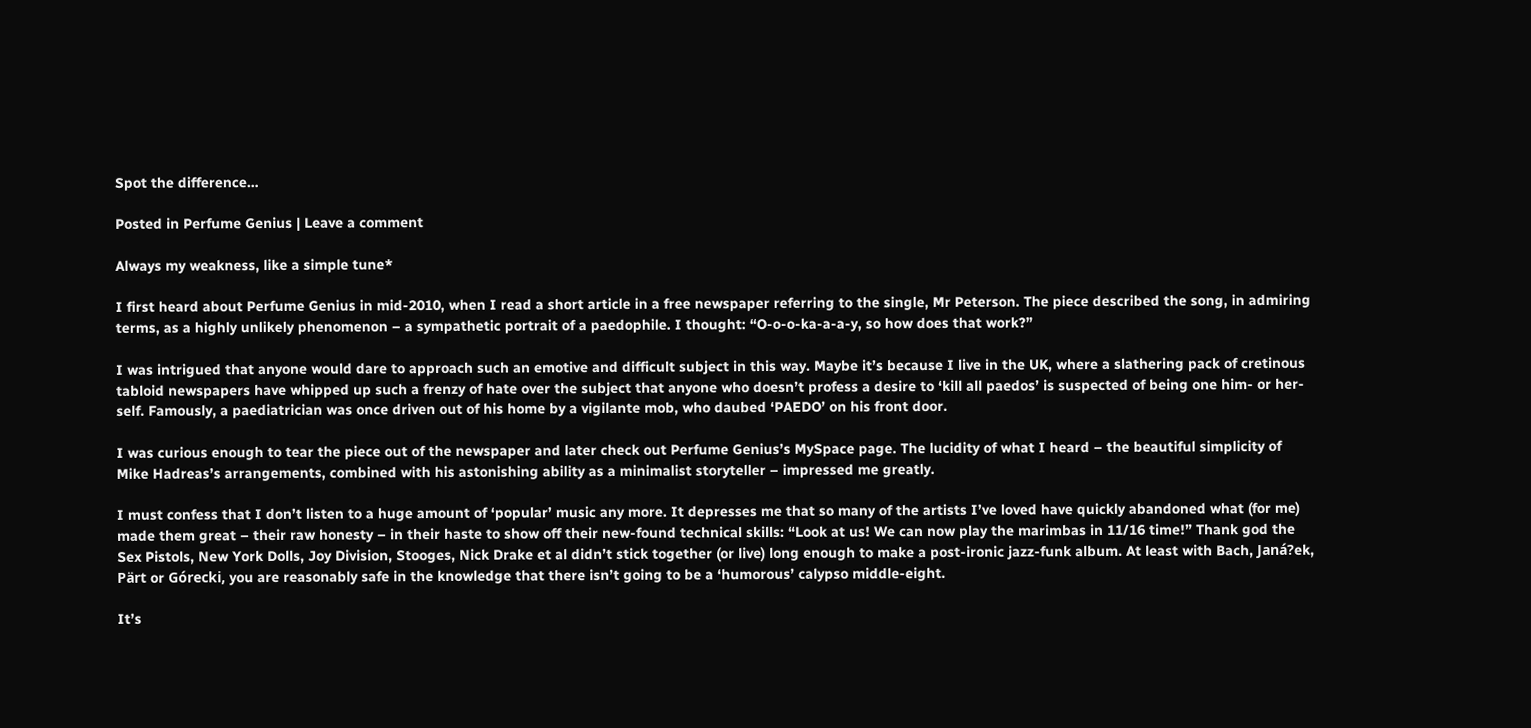Spot the difference…

Posted in Perfume Genius | Leave a comment

Always my weakness, like a simple tune*

I first heard about Perfume Genius in mid-2010, when I read a short article in a free newspaper referring to the single, Mr Peterson. The piece described the song, in admiring terms, as a highly unlikely phenomenon – a sympathetic portrait of a paedophile. I thought: “O-o-o-ka-a-a-y, so how does that work?”

I was intrigued that anyone would dare to approach such an emotive and difficult subject in this way. Maybe it’s because I live in the UK, where a slathering pack of cretinous tabloid newspapers have whipped up such a frenzy of hate over the subject that anyone who doesn’t profess a desire to ‘kill all paedos’ is suspected of being one him- or her- self. Famously, a paediatrician was once driven out of his home by a vigilante mob, who daubed ‘PAEDO’ on his front door.

I was curious enough to tear the piece out of the newspaper and later check out Perfume Genius’s MySpace page. The lucidity of what I heard – the beautiful simplicity of Mike Hadreas’s arrangements, combined with his astonishing ability as a minimalist storyteller – impressed me greatly.

I must confess that I don’t listen to a huge amount of ‘popular’ music any more. It depresses me that so many of the artists I’ve loved have quickly abandoned what (for me) made them great – their raw honesty – in their haste to show off their new-found technical skills: “Look at us! We can now play the marimbas in 11/16 time!” Thank god the Sex Pistols, New York Dolls, Joy Division, Stooges, Nick Drake et al didn’t stick together (or live) long enough to make a post-ironic jazz-funk album. At least with Bach, Janá?ek, Pärt or Górecki, you are reasonably safe in the knowledge that there isn’t going to be a ‘humorous’ calypso middle-eight.

It’s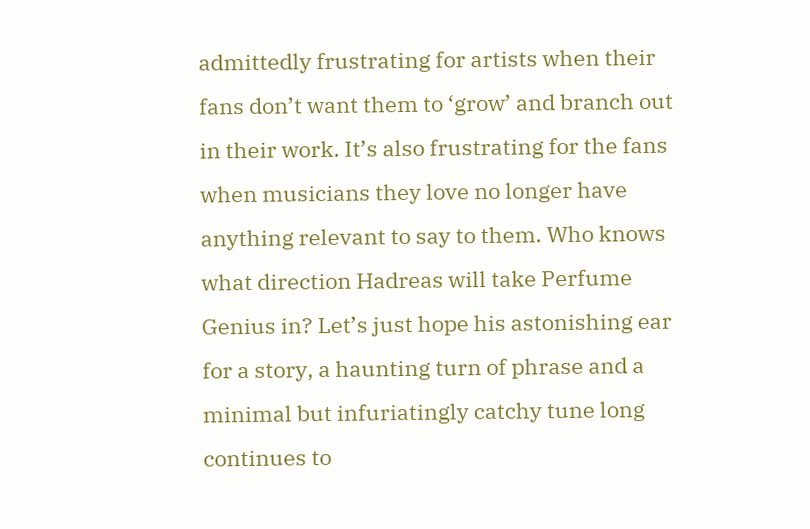admittedly frustrating for artists when their fans don’t want them to ‘grow’ and branch out in their work. It’s also frustrating for the fans when musicians they love no longer have anything relevant to say to them. Who knows what direction Hadreas will take Perfume Genius in? Let’s just hope his astonishing ear for a story, a haunting turn of phrase and a minimal but infuriatingly catchy tune long continues to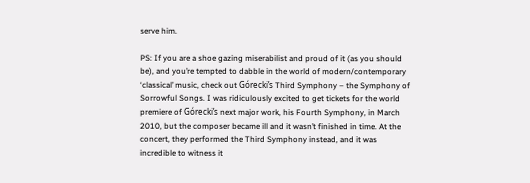serve him.

PS: If you are a shoe gazing miserabilist and proud of it (as you should be), and you’re tempted to dabble in the world of modern/contemporary ‘classical’ music, check out Górecki’s Third Symphony – the Symphony of Sorrowful Songs. I was ridiculously excited to get tickets for the world premiere of Górecki’s next major work, his Fourth Symphony, in March 2010, but the composer became ill and it wasn’t finished in time. At the concert, they performed the Third Symphony instead, and it was incredible to witness it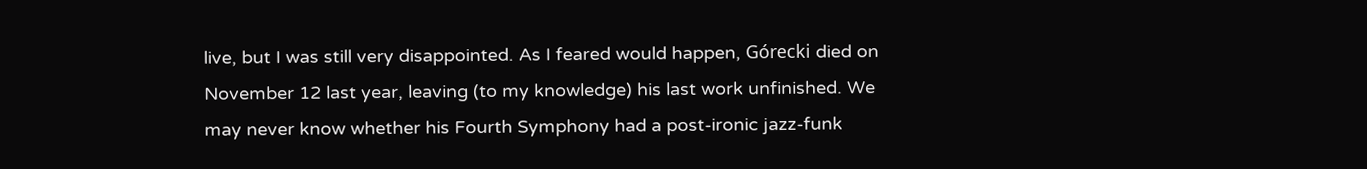live, but I was still very disappointed. As I feared would happen, Górecki died on November 12 last year, leaving (to my knowledge) his last work unfinished. We may never know whether his Fourth Symphony had a post-ironic jazz-funk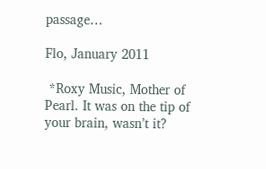passage…

Flo, January 2011

 *Roxy Music, Mother of Pearl. It was on the tip of your brain, wasn’t it?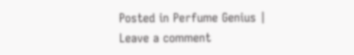Posted in Perfume Genius | Leave a comment